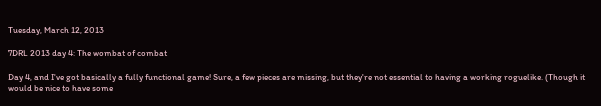Tuesday, March 12, 2013

7DRL 2013 day 4: The wombat of combat

Day 4, and I've got basically a fully functional game! Sure, a few pieces are missing, but they're not essential to having a working roguelike. (Though it would be nice to have some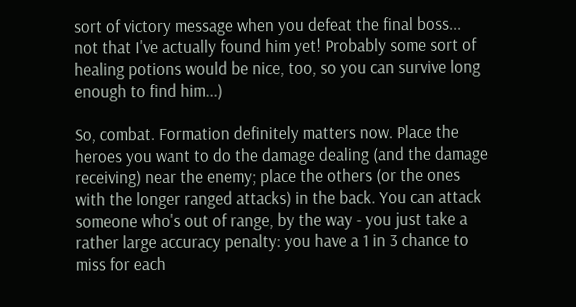sort of victory message when you defeat the final boss... not that I've actually found him yet! Probably some sort of healing potions would be nice, too, so you can survive long enough to find him...)

So, combat. Formation definitely matters now. Place the heroes you want to do the damage dealing (and the damage receiving) near the enemy; place the others (or the ones with the longer ranged attacks) in the back. You can attack someone who's out of range, by the way - you just take a rather large accuracy penalty: you have a 1 in 3 chance to miss for each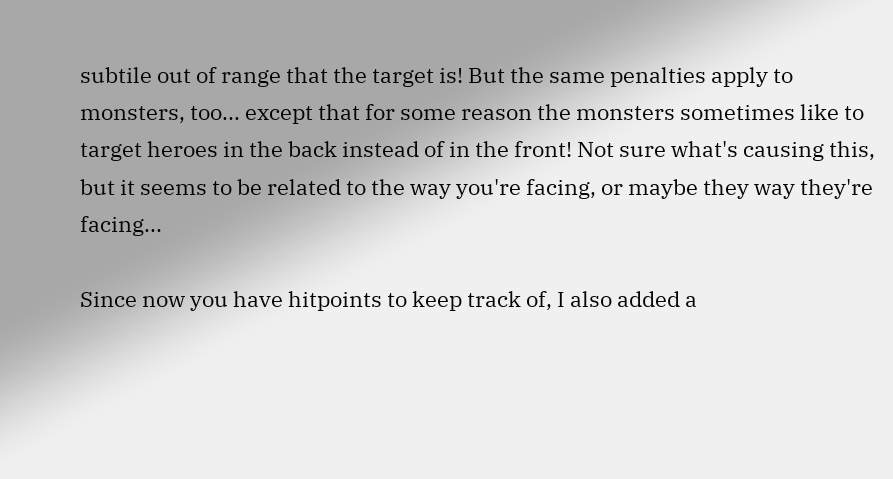subtile out of range that the target is! But the same penalties apply to monsters, too... except that for some reason the monsters sometimes like to target heroes in the back instead of in the front! Not sure what's causing this, but it seems to be related to the way you're facing, or maybe they way they're facing...

Since now you have hitpoints to keep track of, I also added a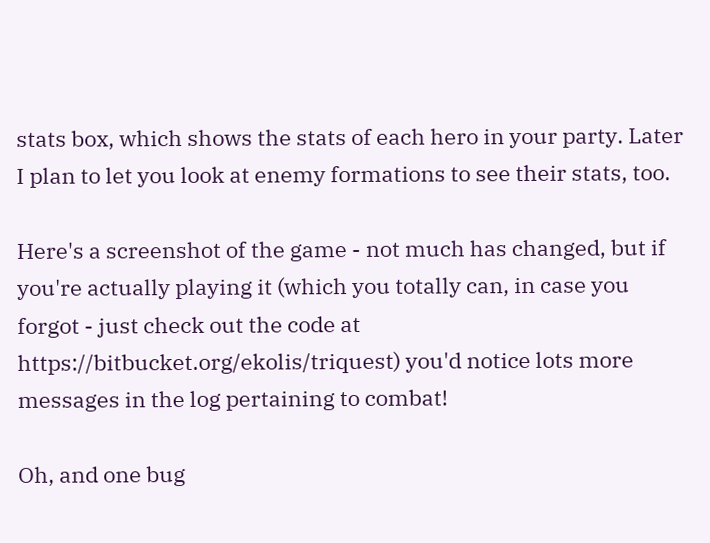stats box, which shows the stats of each hero in your party. Later I plan to let you look at enemy formations to see their stats, too.

Here's a screenshot of the game - not much has changed, but if you're actually playing it (which you totally can, in case you forgot - just check out the code at https://bitbucket.org/ekolis/triquest) you'd notice lots more messages in the log pertaining to combat!

Oh, and one bug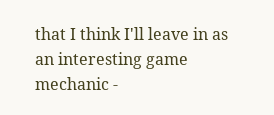that I think I'll leave in as an interesting game mechanic -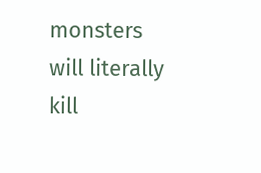monsters will literally kill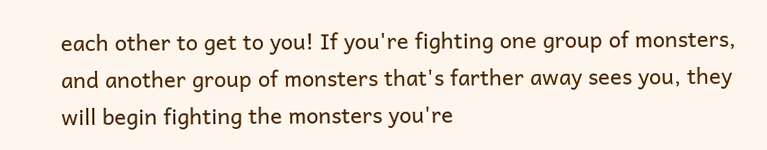each other to get to you! If you're fighting one group of monsters, and another group of monsters that's farther away sees you, they will begin fighting the monsters you're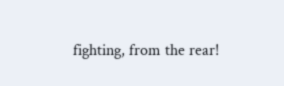fighting, from the rear!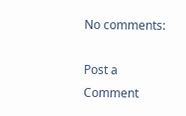No comments:

Post a Comment